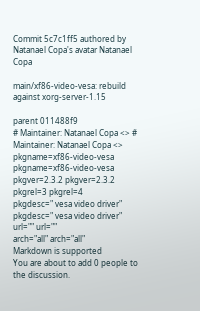Commit 5c7c1ff5 authored by Natanael Copa's avatar Natanael Copa

main/xf86-video-vesa: rebuild against xorg-server-1.15

parent 011488f9
# Maintainer: Natanael Copa <> # Maintainer: Natanael Copa <>
pkgname=xf86-video-vesa pkgname=xf86-video-vesa
pkgver=2.3.2 pkgver=2.3.2
pkgrel=3 pkgrel=4
pkgdesc=" vesa video driver" pkgdesc=" vesa video driver"
url="" url=""
arch="all" arch="all"
Markdown is supported
You are about to add 0 people to the discussion.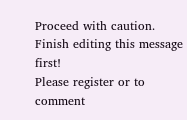Proceed with caution.
Finish editing this message first!
Please register or to comment